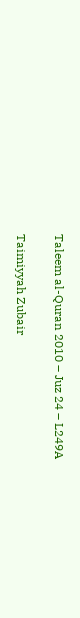Taleem al-Quran 2010 – Juz 24 – L249A

Taimiyyah Zubair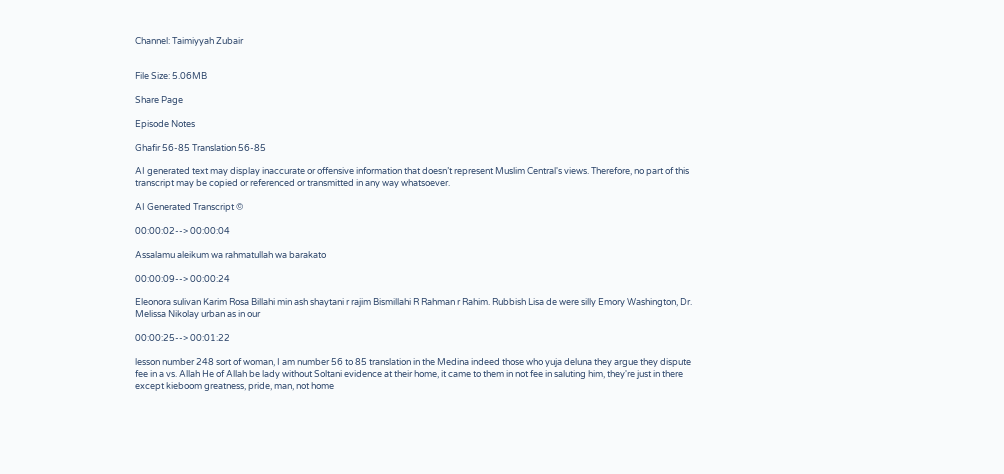Channel: Taimiyyah Zubair


File Size: 5.06MB

Share Page

Episode Notes

Ghafir 56-85 Translation 56-85

AI generated text may display inaccurate or offensive information that doesn’t represent Muslim Central's views. Therefore, no part of this transcript may be copied or referenced or transmitted in any way whatsoever.

AI Generated Transcript ©

00:00:02--> 00:00:04

Assalamu aleikum wa rahmatullah wa barakato

00:00:09--> 00:00:24

Eleonora sulivan Karim Rosa Billahi min ash shaytani r rajim Bismillahi R Rahman r Rahim. Rubbish Lisa de were silly Emory Washington, Dr. Melissa Nikolay urban as in our

00:00:25--> 00:01:22

lesson number 248 sort of woman, I am number 56 to 85 translation in the Medina indeed those who yuja deluna they argue they dispute fee in a vs. Allah He of Allah be lady without Soltani evidence at their home, it came to them in not fee in saluting him, they're just in there except kieboom greatness, pride, man, not home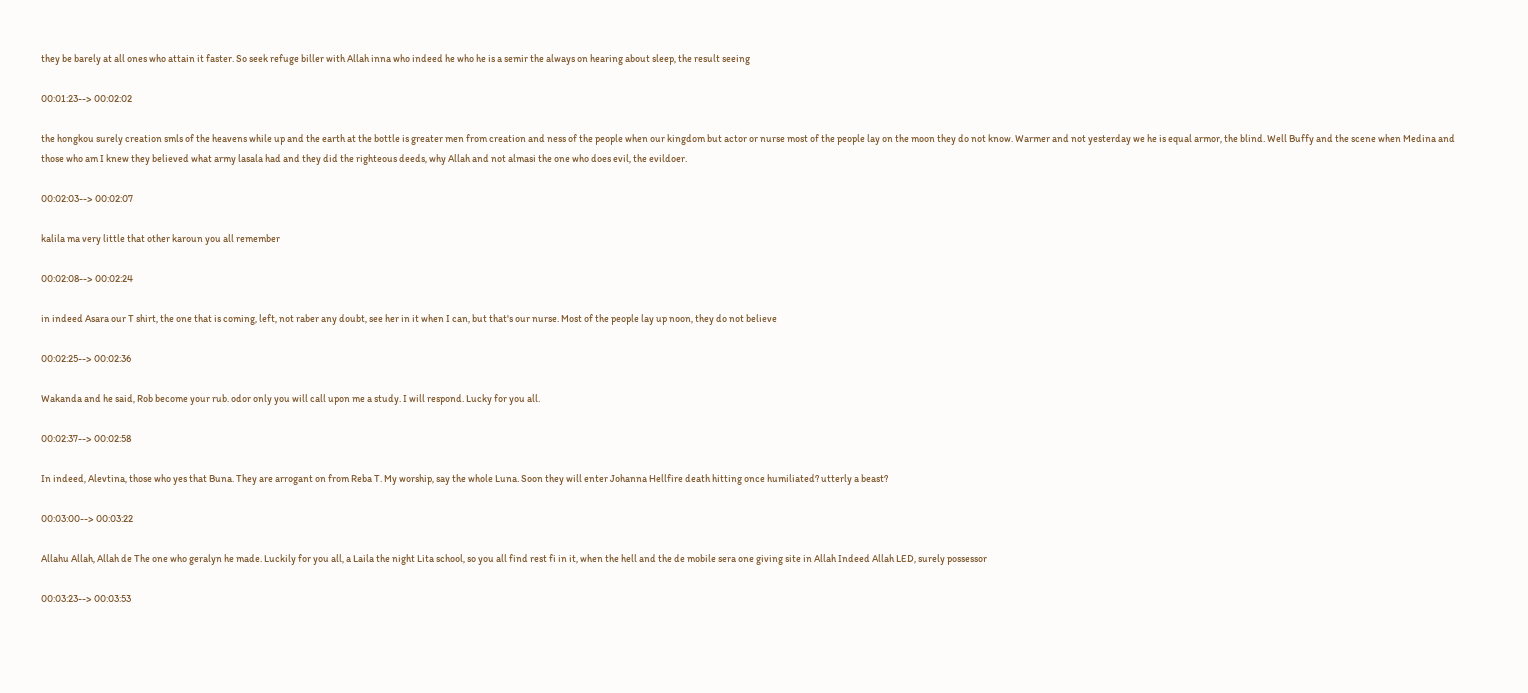they be barely at all ones who attain it faster. So seek refuge biller with Allah inna who indeed he who he is a semir the always on hearing about sleep, the result seeing

00:01:23--> 00:02:02

the hongkou surely creation smls of the heavens while up and the earth at the bottle is greater men from creation and ness of the people when our kingdom but actor or nurse most of the people lay on the moon they do not know. Warmer and not yesterday we he is equal armor, the blind. Well Buffy and the scene when Medina and those who am I knew they believed what army lasala had and they did the righteous deeds, why Allah and not almasi the one who does evil, the evildoer.

00:02:03--> 00:02:07

kalila ma very little that other karoun you all remember

00:02:08--> 00:02:24

in indeed Asara our T shirt, the one that is coming, left, not raber any doubt, see her in it when I can, but that's our nurse. Most of the people lay up noon, they do not believe

00:02:25--> 00:02:36

Wakanda and he said, Rob become your rub. odor only you will call upon me a study. I will respond. Lucky for you all.

00:02:37--> 00:02:58

In indeed, Alevtina, those who yes that Buna. They are arrogant on from Reba T. My worship, say the whole Luna. Soon they will enter Johanna Hellfire death hitting once humiliated? utterly a beast?

00:03:00--> 00:03:22

Allahu Allah, Allah de The one who geralyn he made. Luckily for you all, a Laila the night Lita school, so you all find rest fi in it, when the hell and the de mobile sera one giving site in Allah Indeed Allah LED, surely possessor

00:03:23--> 00:03:53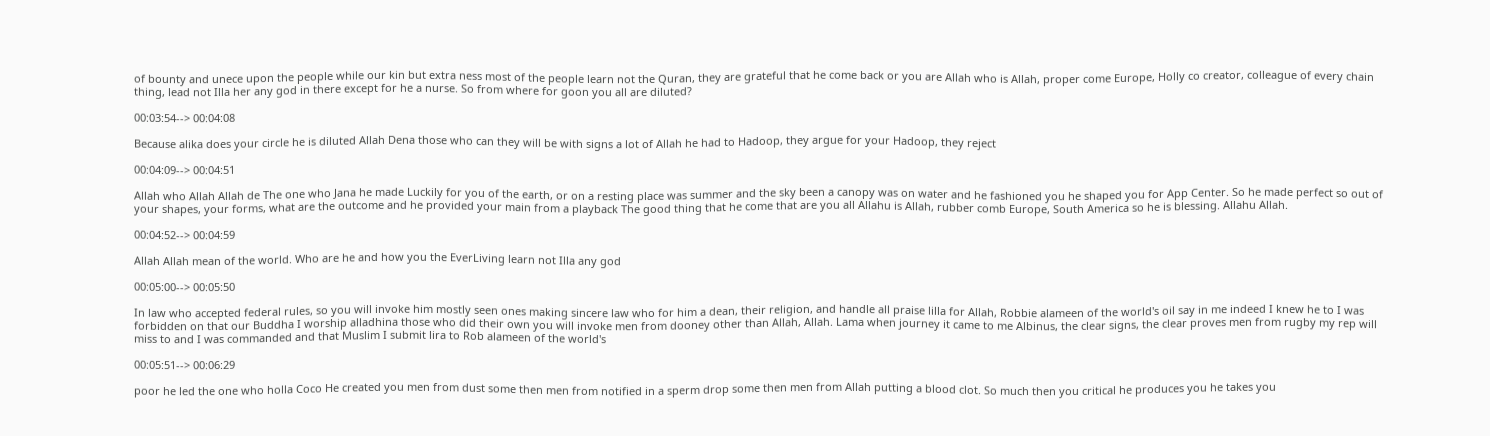of bounty and unece upon the people while our kin but extra ness most of the people learn not the Quran, they are grateful that he come back or you are Allah who is Allah, proper come Europe, Holly co creator, colleague of every chain thing, lead not Illa her any god in there except for he a nurse. So from where for goon you all are diluted?

00:03:54--> 00:04:08

Because alika does your circle he is diluted Allah Dena those who can they will be with signs a lot of Allah he had to Hadoop, they argue for your Hadoop, they reject

00:04:09--> 00:04:51

Allah who Allah Allah de The one who Jana he made Luckily for you of the earth, or on a resting place was summer and the sky been a canopy was on water and he fashioned you he shaped you for App Center. So he made perfect so out of your shapes, your forms, what are the outcome and he provided your main from a playback The good thing that he come that are you all Allahu is Allah, rubber comb Europe, South America so he is blessing. Allahu Allah.

00:04:52--> 00:04:59

Allah Allah mean of the world. Who are he and how you the EverLiving learn not Illa any god

00:05:00--> 00:05:50

In law who accepted federal rules, so you will invoke him mostly seen ones making sincere law who for him a dean, their religion, and handle all praise lilla for Allah, Robbie alameen of the world's oil say in me indeed I knew he to I was forbidden on that our Buddha I worship alladhina those who did their own you will invoke men from dooney other than Allah, Allah. Lama when journey it came to me Albinus, the clear signs, the clear proves men from rugby my rep will miss to and I was commanded and that Muslim I submit lira to Rob alameen of the world's

00:05:51--> 00:06:29

poor he led the one who holla Coco He created you men from dust some then men from notified in a sperm drop some then men from Allah putting a blood clot. So much then you critical he produces you he takes you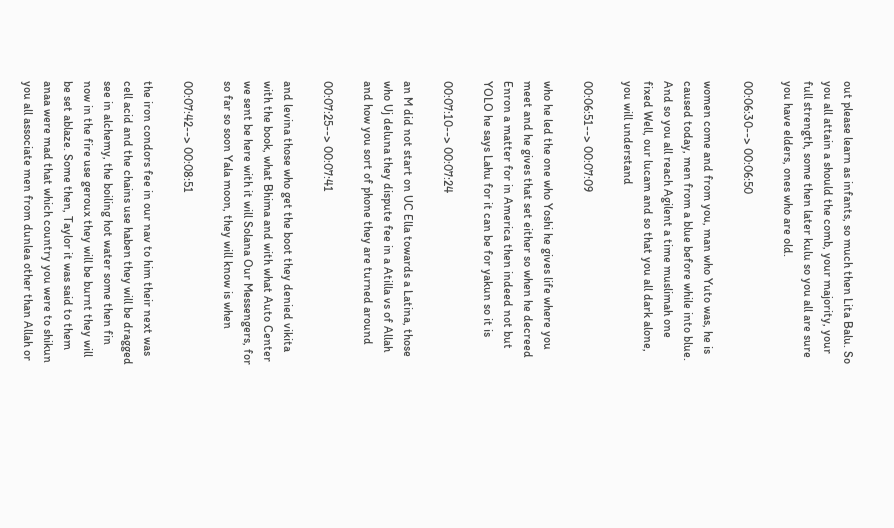out please learn as infants, so much then Lita Balu. So you all attain a should the comb, your majority, your full strength, some then later kulu so you all are sure you have elders, ones who are old.

00:06:30--> 00:06:50

women come and from you, man who Yuto was, he is caused today, men from a blue before while into blue. And so you all reach Agilent a time muslimah one fixed Well, our lucam and so that you all dark alone, you will understand

00:06:51--> 00:07:09

who he led the one who Yoshi he gives life where you meet and he gives that set either so when he decreed Enron a matter for in America then indeed not but YOLO he says Lahu for it can be for yakun so it is

00:07:10--> 00:07:24

an M did not start on UC Ella towards a Latina, those who Uj deluna they dispute fee in a Atilla vs of Allah and how you sort of phone they are turned around

00:07:25--> 00:07:41

and levina those who get the boot they denied vikita with the book, what Bhima and with what Auto Center we sent be here with it will Solana Our Messengers, for so far so soon Yala moon, they will know is when

00:07:42--> 00:08:51

the iron condors fee in our nav to him their next was cell acid and the chains use haben they will be dragged see in alchemy, the boiling hot water some then fin now in the fire use geroux they will be burnt they will be set ablaze. Some then, Taylor it was said to them anaa were mad that which country you were to shikun you all associate men from dunlea other than Allah or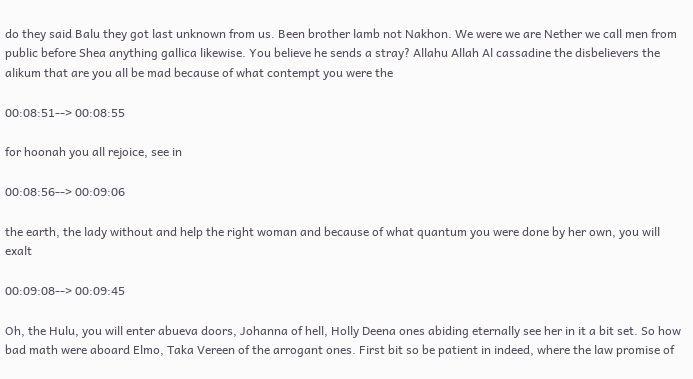do they said Balu they got last unknown from us. Been brother lamb not Nakhon. We were we are Nether we call men from public before Shea anything gallica likewise. You believe he sends a stray? Allahu Allah Al cassadine the disbelievers the alikum that are you all be mad because of what contempt you were the

00:08:51--> 00:08:55

for hoonah you all rejoice, see in

00:08:56--> 00:09:06

the earth, the lady without and help the right woman and because of what quantum you were done by her own, you will exalt

00:09:08--> 00:09:45

Oh, the Hulu, you will enter abueva doors, Johanna of hell, Holly Deena ones abiding eternally see her in it a bit set. So how bad math were aboard Elmo, Taka Vereen of the arrogant ones. First bit so be patient in indeed, where the law promise of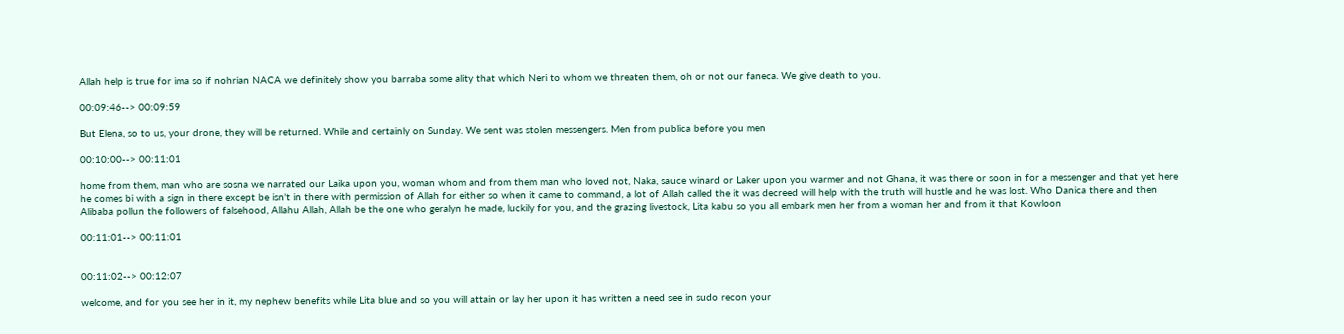Allah help is true for ima so if nohrian NACA we definitely show you barraba some ality that which Neri to whom we threaten them, oh or not our faneca. We give death to you.

00:09:46--> 00:09:59

But Elena, so to us, your drone, they will be returned. While and certainly on Sunday. We sent was stolen messengers. Men from publica before you men

00:10:00--> 00:11:01

home from them, man who are sosna we narrated our Laika upon you, woman whom and from them man who loved not, Naka, sauce winard or Laker upon you warmer and not Ghana, it was there or soon in for a messenger and that yet here he comes bi with a sign in there except be isn't in there with permission of Allah for either so when it came to command, a lot of Allah called the it was decreed will help with the truth will hustle and he was lost. Who Danica there and then Alibaba pollun the followers of falsehood, Allahu Allah, Allah be the one who geralyn he made, luckily for you, and the grazing livestock, Lita kabu so you all embark men her from a woman her and from it that Kowloon

00:11:01--> 00:11:01


00:11:02--> 00:12:07

welcome, and for you see her in it, my nephew benefits while Lita blue and so you will attain or lay her upon it has written a need see in sudo recon your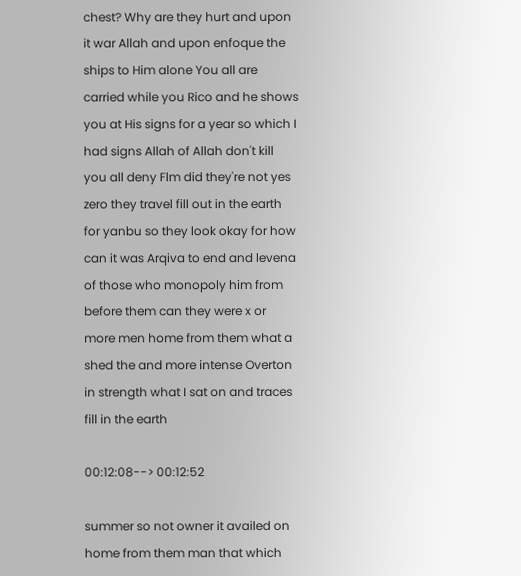chest? Why are they hurt and upon it war Allah and upon enfoque the ships to Him alone You all are carried while you Rico and he shows you at His signs for a year so which I had signs Allah of Allah don't kill you all deny Flm did they're not yes zero they travel fill out in the earth for yanbu so they look okay for how can it was Arqiva to end and levena of those who monopoly him from before them can they were x or more men home from them what a shed the and more intense Overton in strength what I sat on and traces fill in the earth

00:12:08--> 00:12:52

summer so not owner it availed on home from them man that which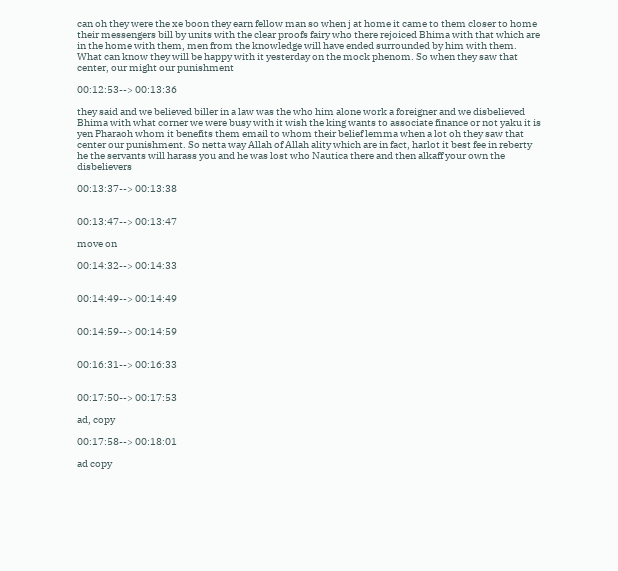can oh they were the xe boon they earn fellow man so when j at home it came to them closer to home their messengers bill by units with the clear proofs fairy who there rejoiced Bhima with that which are in the home with them, men from the knowledge will have ended surrounded by him with them. What can know they will be happy with it yesterday on the mock phenom. So when they saw that center, our might our punishment

00:12:53--> 00:13:36

they said and we believed biller in a law was the who him alone work a foreigner and we disbelieved Bhima with what corner we were busy with it wish the king wants to associate finance or not yaku it is yen Pharaoh whom it benefits them email to whom their belief lemma when a lot oh they saw that center our punishment. So netta way Allah of Allah ality which are in fact, harlot it best fee in reberty he the servants will harass you and he was lost who Nautica there and then alkaff your own the disbelievers

00:13:37--> 00:13:38


00:13:47--> 00:13:47

move on

00:14:32--> 00:14:33


00:14:49--> 00:14:49


00:14:59--> 00:14:59


00:16:31--> 00:16:33


00:17:50--> 00:17:53

ad, copy

00:17:58--> 00:18:01

ad copy